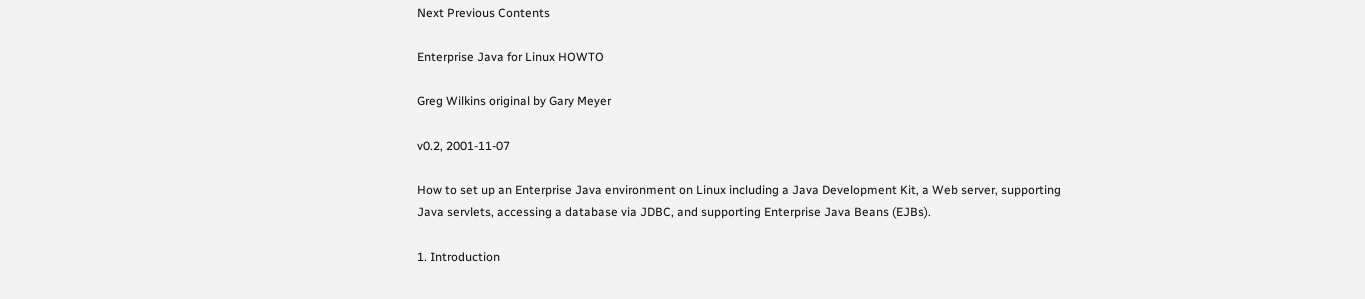Next Previous Contents

Enterprise Java for Linux HOWTO

Greg Wilkins original by Gary Meyer

v0.2, 2001-11-07

How to set up an Enterprise Java environment on Linux including a Java Development Kit, a Web server, supporting Java servlets, accessing a database via JDBC, and supporting Enterprise Java Beans (EJBs).

1. Introduction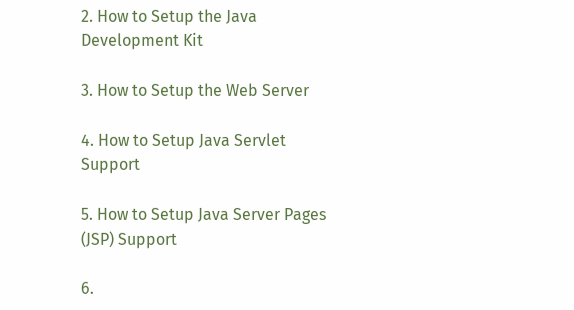2. How to Setup the Java Development Kit

3. How to Setup the Web Server

4. How to Setup Java Servlet Support

5. How to Setup Java Server Pages (JSP) Support

6.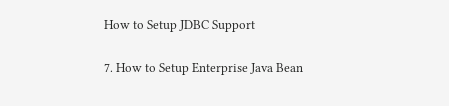How to Setup JDBC Support

7. How to Setup Enterprise Java Bean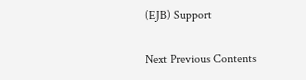(EJB) Support

Next Previous Contents